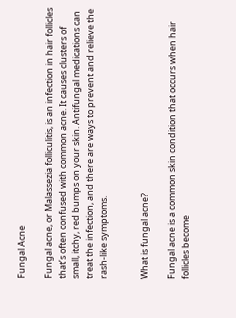Fungal Acne

Fungal acne, or Malassezia folliculitis, is an infection in hair follicles that’s often confused with common acne. It causes clusters of small, itchy, red bumps on your skin. Antifungal medications can treat the infection, and there are ways to prevent and relieve the rash-like symptoms.


What is fungal acne?

Fungal acne is a common skin condition that occurs when hair follicles become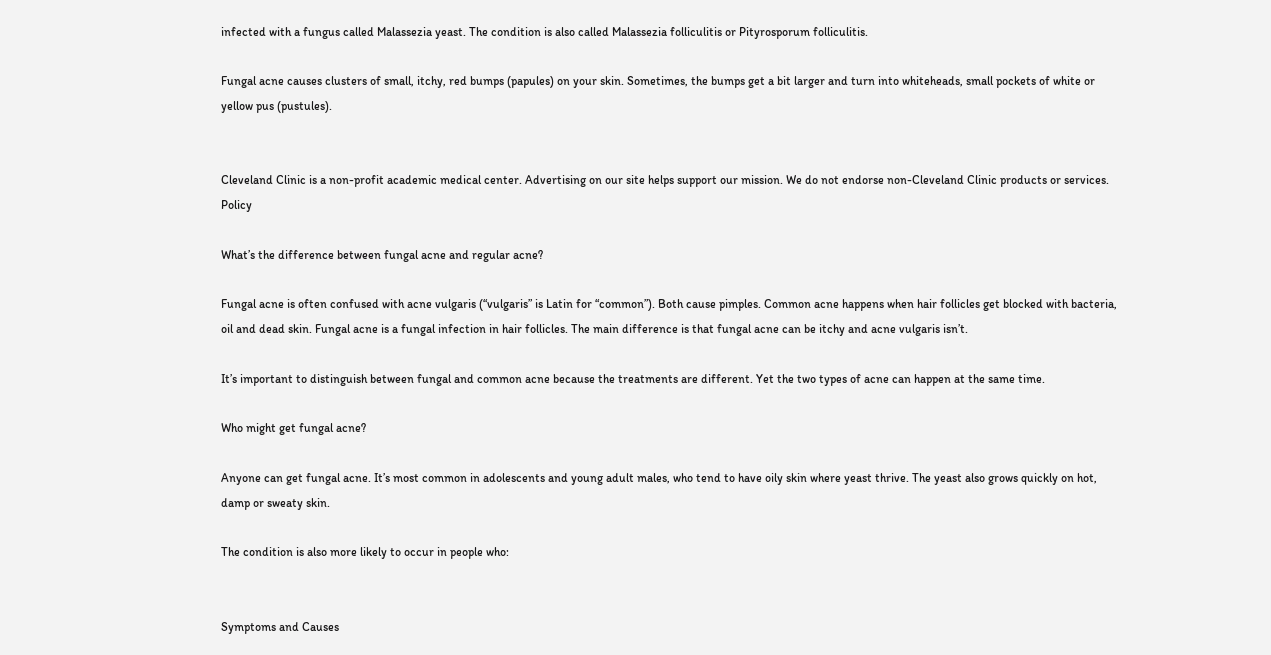infected with a fungus called Malassezia yeast. The condition is also called Malassezia folliculitis or Pityrosporum folliculitis.

Fungal acne causes clusters of small, itchy, red bumps (papules) on your skin. Sometimes, the bumps get a bit larger and turn into whiteheads, small pockets of white or yellow pus (pustules).


Cleveland Clinic is a non-profit academic medical center. Advertising on our site helps support our mission. We do not endorse non-Cleveland Clinic products or services. Policy

What’s the difference between fungal acne and regular acne?

Fungal acne is often confused with acne vulgaris (“vulgaris” is Latin for “common”). Both cause pimples. Common acne happens when hair follicles get blocked with bacteria, oil and dead skin. Fungal acne is a fungal infection in hair follicles. The main difference is that fungal acne can be itchy and acne vulgaris isn’t.

It’s important to distinguish between fungal and common acne because the treatments are different. Yet the two types of acne can happen at the same time.

Who might get fungal acne?

Anyone can get fungal acne. It’s most common in adolescents and young adult males, who tend to have oily skin where yeast thrive. The yeast also grows quickly on hot, damp or sweaty skin.

The condition is also more likely to occur in people who:


Symptoms and Causes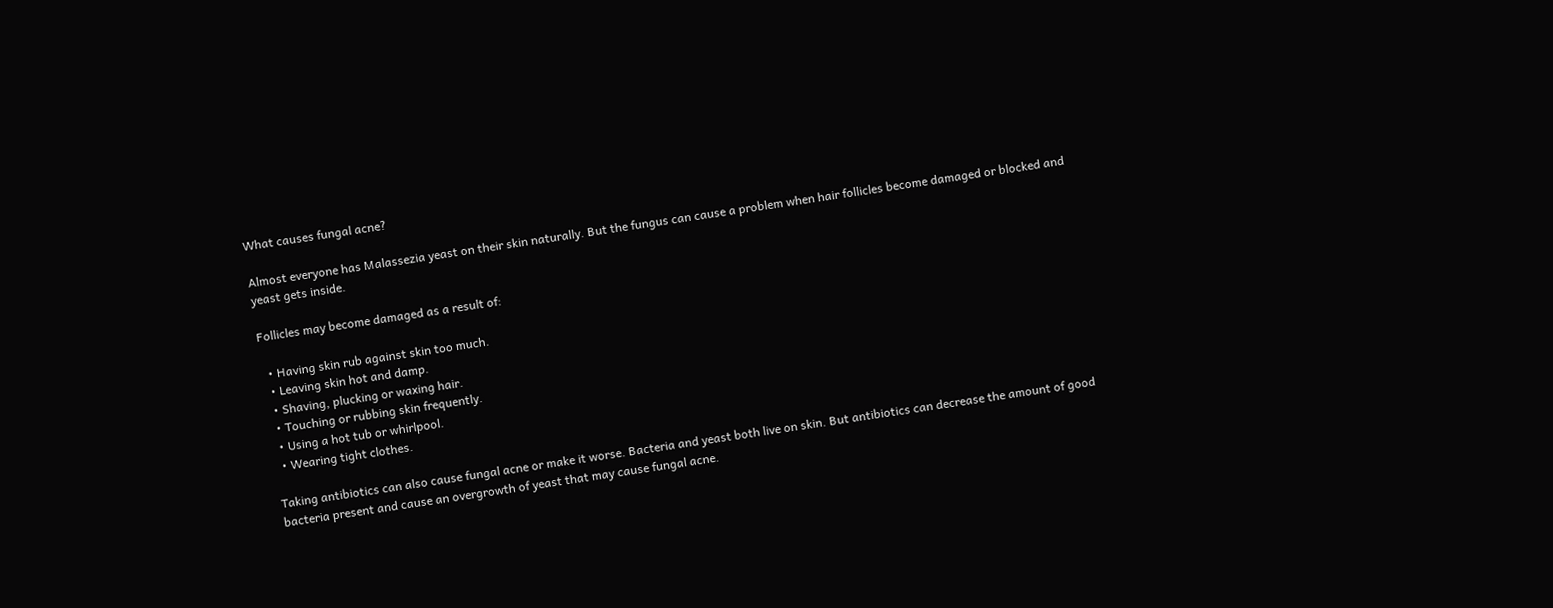What causes fungal acne?

Almost everyone has Malassezia yeast on their skin naturally. But the fungus can cause a problem when hair follicles become damaged or blocked and yeast gets inside.

Follicles may become damaged as a result of:

  • Having skin rub against skin too much.
  • Leaving skin hot and damp.
  • Shaving, plucking or waxing hair.
  • Touching or rubbing skin frequently.
  • Using a hot tub or whirlpool.
  • Wearing tight clothes.

Taking antibiotics can also cause fungal acne or make it worse. Bacteria and yeast both live on skin. But antibiotics can decrease the amount of good bacteria present and cause an overgrowth of yeast that may cause fungal acne.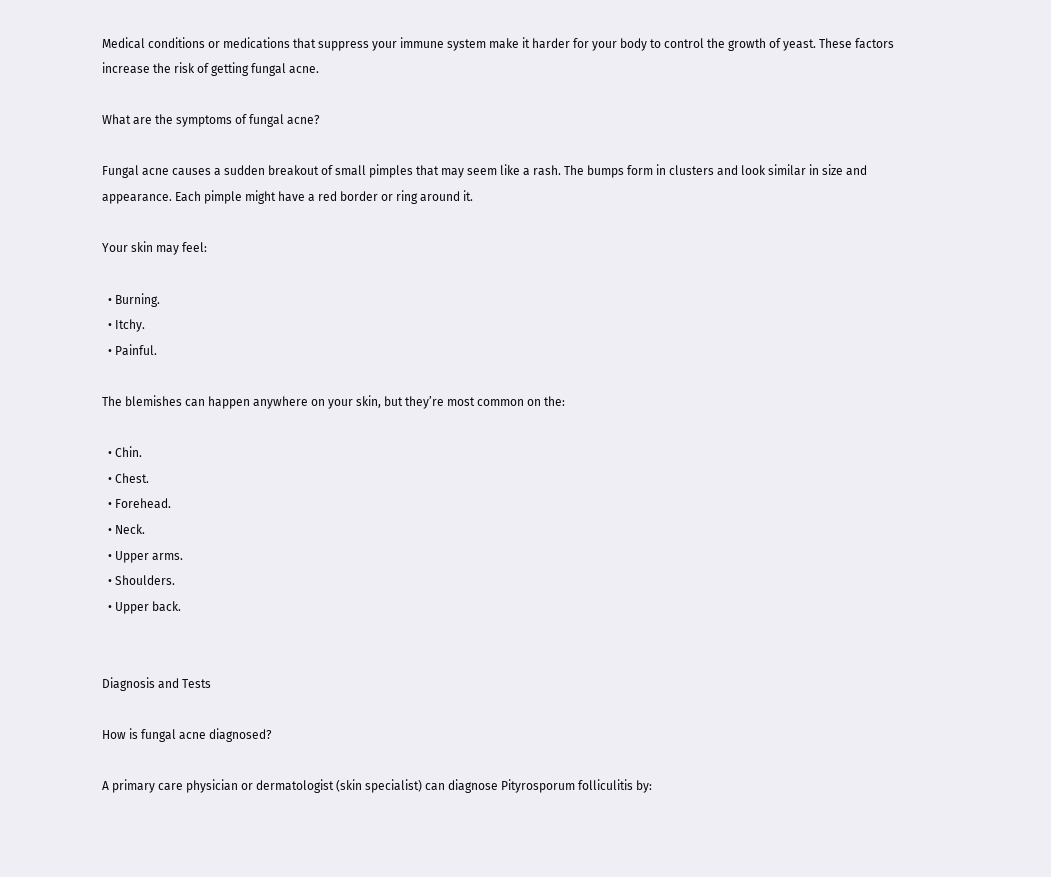Medical conditions or medications that suppress your immune system make it harder for your body to control the growth of yeast. These factors increase the risk of getting fungal acne.

What are the symptoms of fungal acne?

Fungal acne causes a sudden breakout of small pimples that may seem like a rash. The bumps form in clusters and look similar in size and appearance. Each pimple might have a red border or ring around it.

Your skin may feel:

  • Burning.
  • Itchy.
  • Painful.

The blemishes can happen anywhere on your skin, but they’re most common on the:

  • Chin.
  • Chest.
  • Forehead.
  • Neck.
  • Upper arms.
  • Shoulders.
  • Upper back.


Diagnosis and Tests

How is fungal acne diagnosed?

A primary care physician or dermatologist (skin specialist) can diagnose Pityrosporum folliculitis by: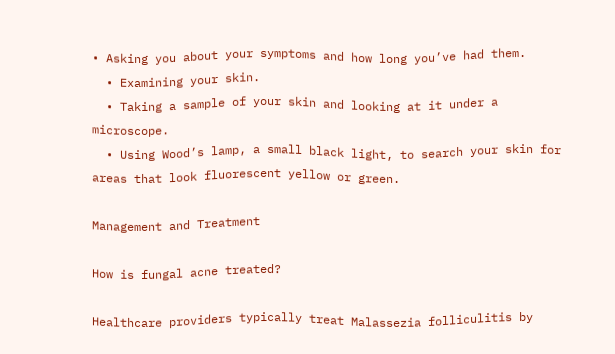• Asking you about your symptoms and how long you’ve had them.
  • Examining your skin.
  • Taking a sample of your skin and looking at it under a microscope.
  • Using Wood’s lamp, a small black light, to search your skin for areas that look fluorescent yellow or green.

Management and Treatment

How is fungal acne treated?

Healthcare providers typically treat Malassezia folliculitis by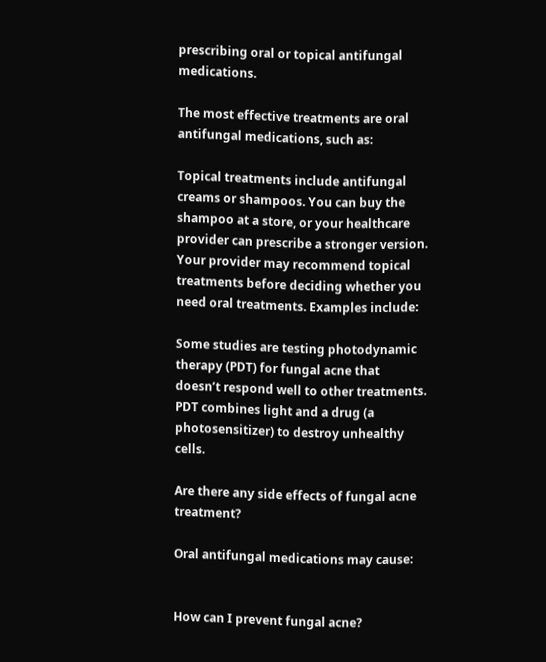prescribing oral or topical antifungal medications.

The most effective treatments are oral antifungal medications, such as:

Topical treatments include antifungal creams or shampoos. You can buy the shampoo at a store, or your healthcare provider can prescribe a stronger version. Your provider may recommend topical treatments before deciding whether you need oral treatments. Examples include:

Some studies are testing photodynamic therapy (PDT) for fungal acne that doesn’t respond well to other treatments. PDT combines light and a drug (a photosensitizer) to destroy unhealthy cells.

Are there any side effects of fungal acne treatment?

Oral antifungal medications may cause:


How can I prevent fungal acne?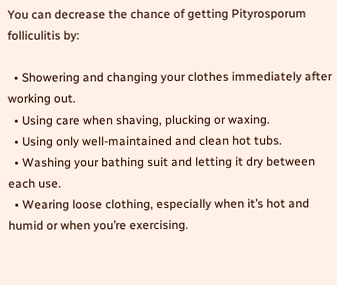You can decrease the chance of getting Pityrosporum folliculitis by:

  • Showering and changing your clothes immediately after working out.
  • Using care when shaving, plucking or waxing.
  • Using only well-maintained and clean hot tubs.
  • Washing your bathing suit and letting it dry between each use.
  • Wearing loose clothing, especially when it’s hot and humid or when you’re exercising.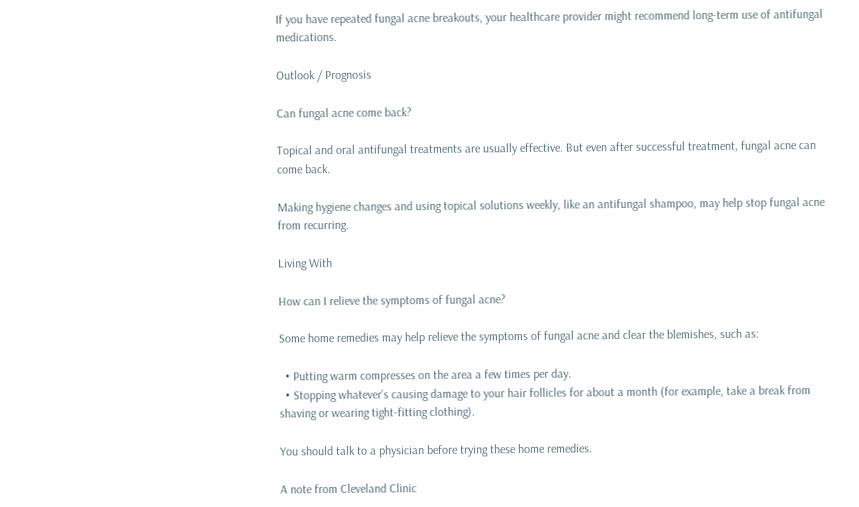If you have repeated fungal acne breakouts, your healthcare provider might recommend long-term use of antifungal medications.

Outlook / Prognosis

Can fungal acne come back?

Topical and oral antifungal treatments are usually effective. But even after successful treatment, fungal acne can come back.

Making hygiene changes and using topical solutions weekly, like an antifungal shampoo, may help stop fungal acne from recurring.

Living With

How can I relieve the symptoms of fungal acne?

Some home remedies may help relieve the symptoms of fungal acne and clear the blemishes, such as:

  • Putting warm compresses on the area a few times per day.
  • Stopping whatever’s causing damage to your hair follicles for about a month (for example, take a break from shaving or wearing tight-fitting clothing).

You should talk to a physician before trying these home remedies.

A note from Cleveland Clinic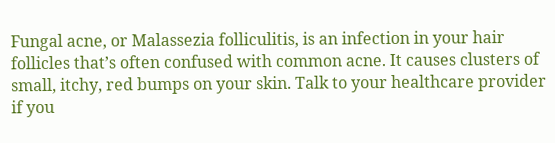Fungal acne, or Malassezia folliculitis, is an infection in your hair follicles that’s often confused with common acne. It causes clusters of small, itchy, red bumps on your skin. Talk to your healthcare provider if you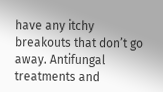have any itchy breakouts that don’t go away. Antifungal treatments and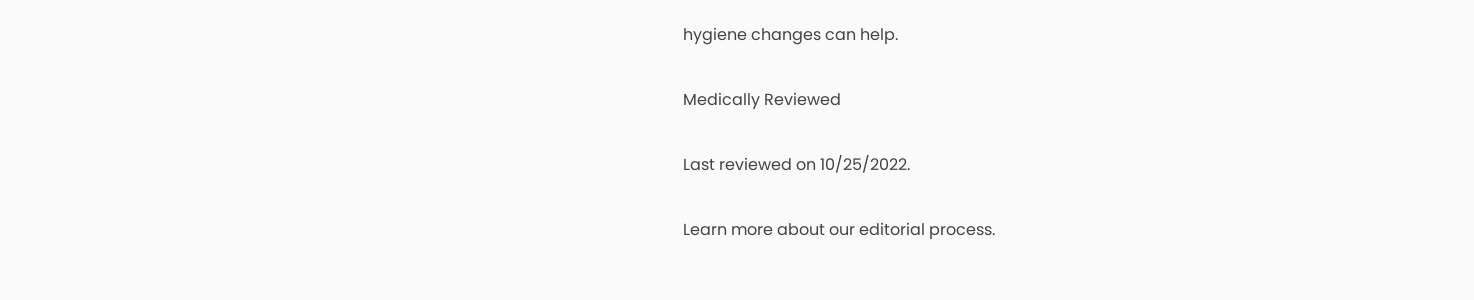hygiene changes can help.

Medically Reviewed

Last reviewed on 10/25/2022.

Learn more about our editorial process.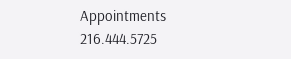Appointments 216.444.5725